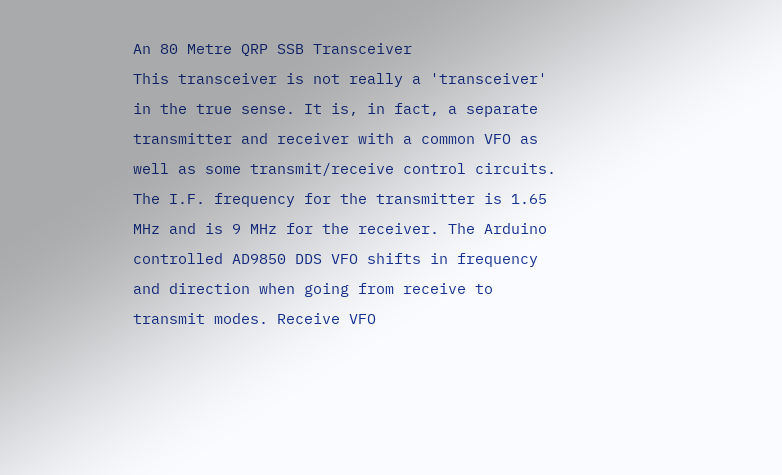An 80 Metre QRP SSB Transceiver
This transceiver is not really a 'transceiver' in the true sense. It is, in fact, a separate transmitter and receiver with a common VFO as well as some transmit/receive control circuits. The I.F. frequency for the transmitter is 1.65 MHz and is 9 MHz for the receiver. The Arduino controlled AD9850 DDS VFO shifts in frequency and direction when going from receive to transmit modes. Receive VFO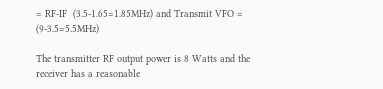= RF-IF  (3.5-1.65=1.85MHz) and Transmit VFO = (9-3.5=5.5MHz)

The transmitter RF output power is 8 Watts and the receiver has a reasonable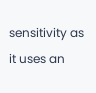sensitivity as it uses an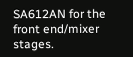SA612AN for the front end/mixer stages.